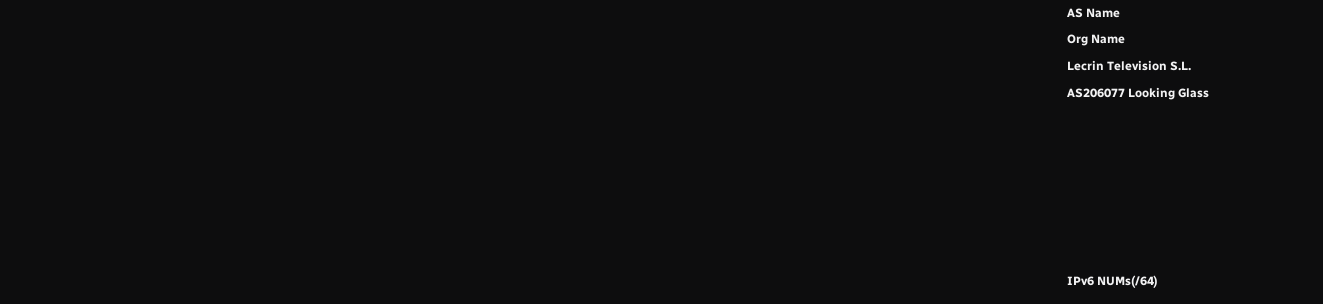AS Name
Org Name
Lecrin Television S.L.
AS206077 Looking Glass






IPv6 NUMs(/64)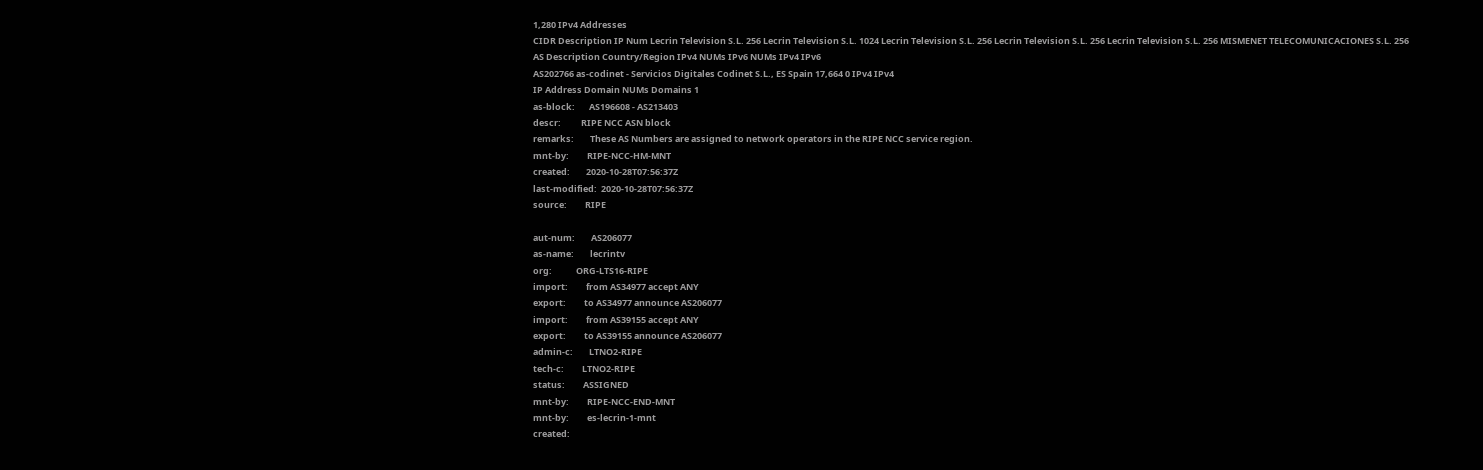1,280 IPv4 Addresses
CIDR Description IP Num Lecrin Television S.L. 256 Lecrin Television S.L. 1024 Lecrin Television S.L. 256 Lecrin Television S.L. 256 Lecrin Television S.L. 256 MISMENET TELECOMUNICACIONES S.L. 256
AS Description Country/Region IPv4 NUMs IPv6 NUMs IPv4 IPv6
AS202766 as-codinet - Servicios Digitales Codinet S.L., ES Spain 17,664 0 IPv4 IPv4
IP Address Domain NUMs Domains 1
as-block:       AS196608 - AS213403
descr:          RIPE NCC ASN block
remarks:        These AS Numbers are assigned to network operators in the RIPE NCC service region.
mnt-by:         RIPE-NCC-HM-MNT
created:        2020-10-28T07:56:37Z
last-modified:  2020-10-28T07:56:37Z
source:         RIPE

aut-num:        AS206077
as-name:        lecrintv
org:            ORG-LTS16-RIPE
import:         from AS34977 accept ANY
export:         to AS34977 announce AS206077
import:         from AS39155 accept ANY
export:         to AS39155 announce AS206077
admin-c:        LTNO2-RIPE
tech-c:         LTNO2-RIPE
status:         ASSIGNED
mnt-by:         RIPE-NCC-END-MNT
mnt-by:         es-lecrin-1-mnt
created: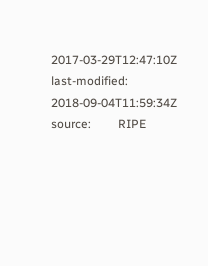2017-03-29T12:47:10Z
last-modified:  2018-09-04T11:59:34Z
source:         RIPE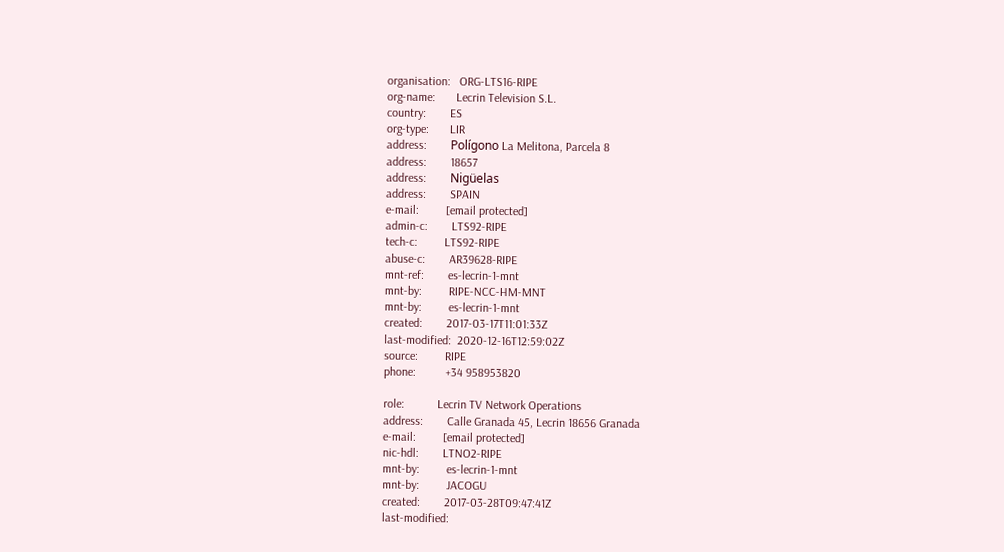organisation:   ORG-LTS16-RIPE
org-name:       Lecrin Television S.L.
country:        ES
org-type:       LIR
address:        Polígono La Melitona, Parcela 8
address:        18657
address:        Nigüelas
address:        SPAIN
e-mail:         [email protected]
admin-c:        LTS92-RIPE
tech-c:         LTS92-RIPE
abuse-c:        AR39628-RIPE
mnt-ref:        es-lecrin-1-mnt
mnt-by:         RIPE-NCC-HM-MNT
mnt-by:         es-lecrin-1-mnt
created:        2017-03-17T11:01:33Z
last-modified:  2020-12-16T12:59:02Z
source:         RIPE
phone:          +34 958953820

role:           Lecrin TV Network Operations
address:        Calle Granada 45, Lecrin 18656 Granada
e-mail:         [email protected]
nic-hdl:        LTNO2-RIPE
mnt-by:         es-lecrin-1-mnt
mnt-by:         JACOGU
created:        2017-03-28T09:47:41Z
last-modified: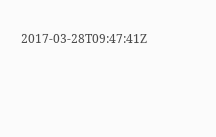2017-03-28T09:47:41Z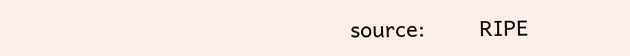source:         RIPE